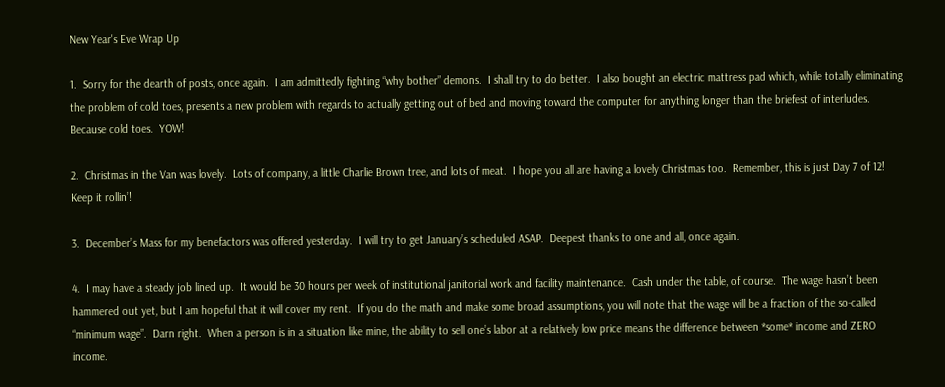New Year's Eve Wrap Up

1.  Sorry for the dearth of posts, once again.  I am admittedly fighting “why bother” demons.  I shall try to do better.  I also bought an electric mattress pad which, while totally eliminating the problem of cold toes, presents a new problem with regards to actually getting out of bed and moving toward the computer for anything longer than the briefest of interludes.  Because cold toes.  YOW!

2.  Christmas in the Van was lovely.  Lots of company, a little Charlie Brown tree, and lots of meat.  I hope you all are having a lovely Christmas too.  Remember, this is just Day 7 of 12!  Keep it rollin’!

3.  December’s Mass for my benefactors was offered yesterday.  I will try to get January’s scheduled ASAP.  Deepest thanks to one and all, once again.

4.  I may have a steady job lined up.  It would be 30 hours per week of institutional janitorial work and facility maintenance.  Cash under the table, of course.  The wage hasn’t been hammered out yet, but I am hopeful that it will cover my rent.  If you do the math and make some broad assumptions, you will note that the wage will be a fraction of the so-called “minimum wage”.  Darn right.  When a person is in a situation like mine, the ability to sell one’s labor at a relatively low price means the difference between *some* income and ZERO income.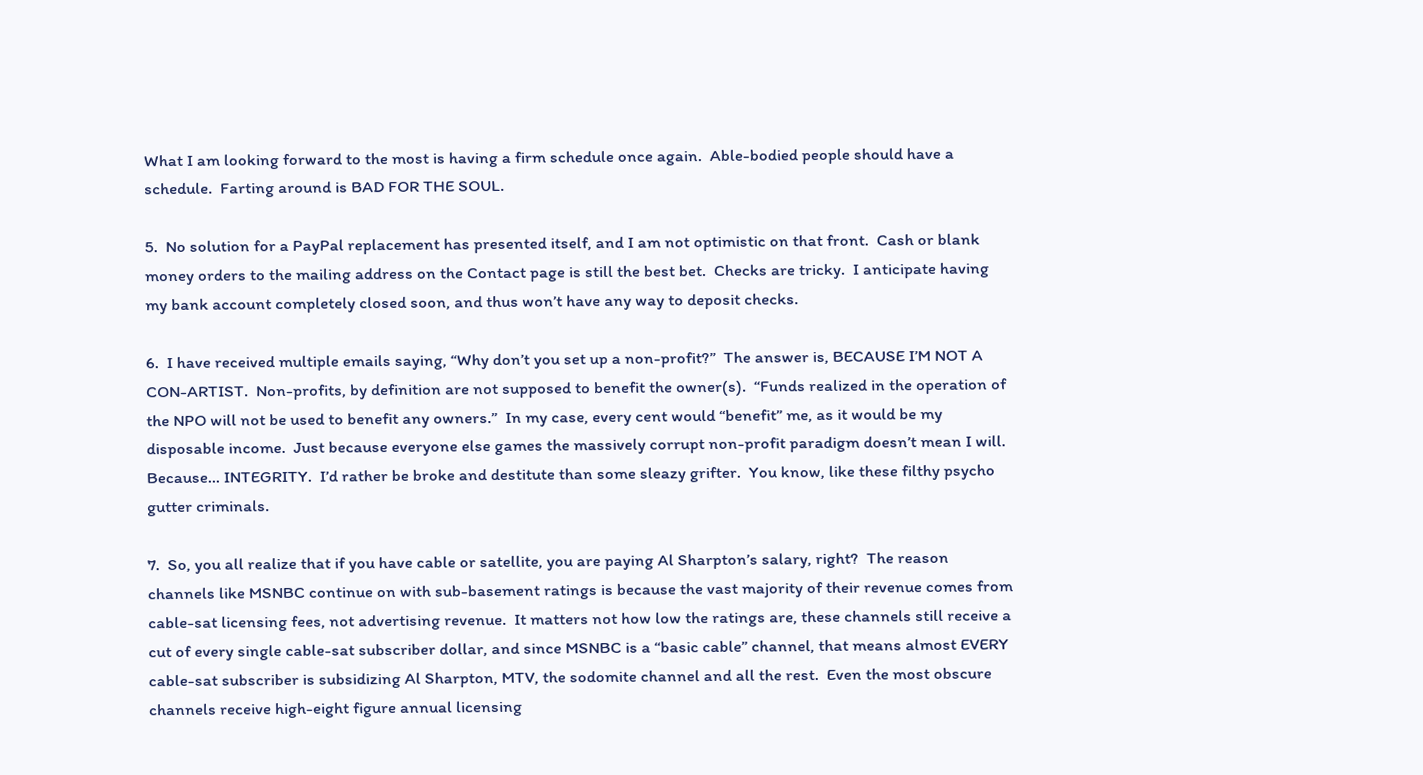What I am looking forward to the most is having a firm schedule once again.  Able-bodied people should have a schedule.  Farting around is BAD FOR THE SOUL.

5.  No solution for a PayPal replacement has presented itself, and I am not optimistic on that front.  Cash or blank money orders to the mailing address on the Contact page is still the best bet.  Checks are tricky.  I anticipate having my bank account completely closed soon, and thus won’t have any way to deposit checks.

6.  I have received multiple emails saying, “Why don’t you set up a non-profit?”  The answer is, BECAUSE I’M NOT A CON-ARTIST.  Non-profits, by definition are not supposed to benefit the owner(s).  “Funds realized in the operation of the NPO will not be used to benefit any owners.”  In my case, every cent would “benefit” me, as it would be my disposable income.  Just because everyone else games the massively corrupt non-profit paradigm doesn’t mean I will.  Because… INTEGRITY.  I’d rather be broke and destitute than some sleazy grifter.  You know, like these filthy psycho gutter criminals.

7.  So, you all realize that if you have cable or satellite, you are paying Al Sharpton’s salary, right?  The reason channels like MSNBC continue on with sub-basement ratings is because the vast majority of their revenue comes from cable-sat licensing fees, not advertising revenue.  It matters not how low the ratings are, these channels still receive a cut of every single cable-sat subscriber dollar, and since MSNBC is a “basic cable” channel, that means almost EVERY cable-sat subscriber is subsidizing Al Sharpton, MTV, the sodomite channel and all the rest.  Even the most obscure channels receive high-eight figure annual licensing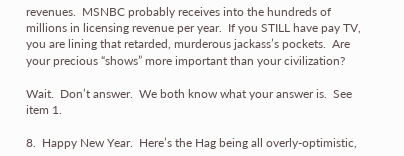revenues.  MSNBC probably receives into the hundreds of millions in licensing revenue per year.  If you STILL have pay TV, you are lining that retarded, murderous jackass’s pockets.  Are your precious “shows” more important than your civilization?

Wait.  Don’t answer.  We both know what your answer is.  See item 1.

8.  Happy New Year.  Here’s the Hag being all overly-optimistic,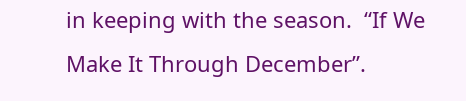in keeping with the season.  “If We Make It Through December”.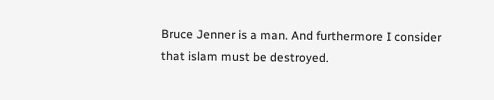Bruce Jenner is a man. And furthermore I consider that islam must be destroyed.